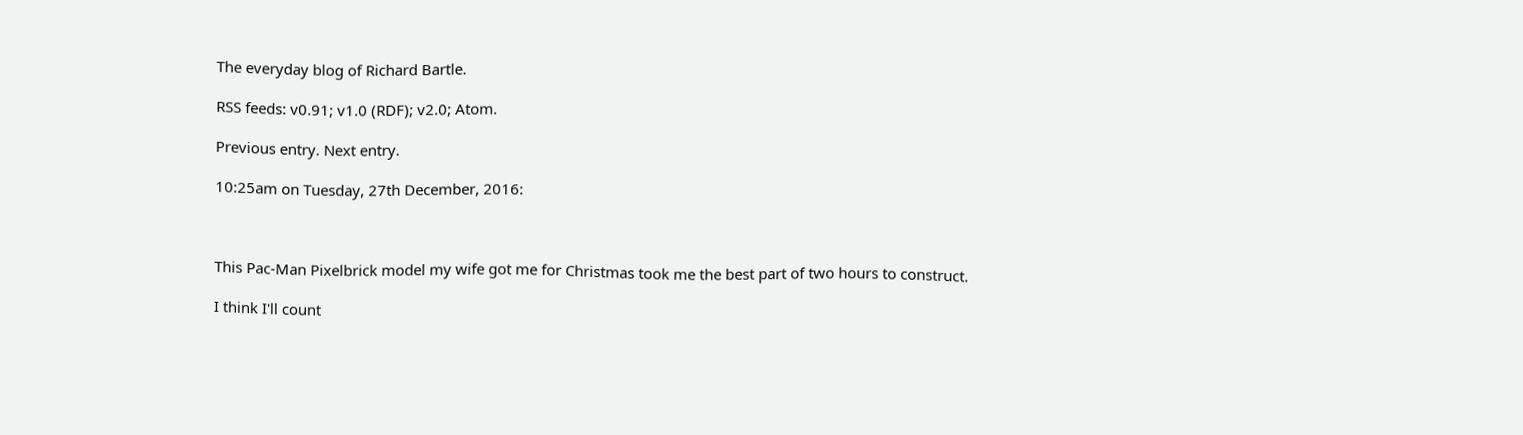The everyday blog of Richard Bartle.

RSS feeds: v0.91; v1.0 (RDF); v2.0; Atom.

Previous entry. Next entry.

10:25am on Tuesday, 27th December, 2016:



This Pac-Man Pixelbrick model my wife got me for Christmas took me the best part of two hours to construct.

I think I'll count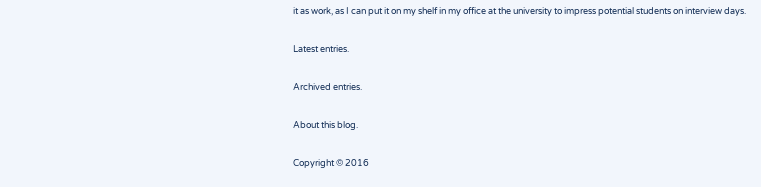it as work, as I can put it on my shelf in my office at the university to impress potential students on interview days.

Latest entries.

Archived entries.

About this blog.

Copyright © 2016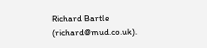Richard Bartle (richard@mud.co.uk).